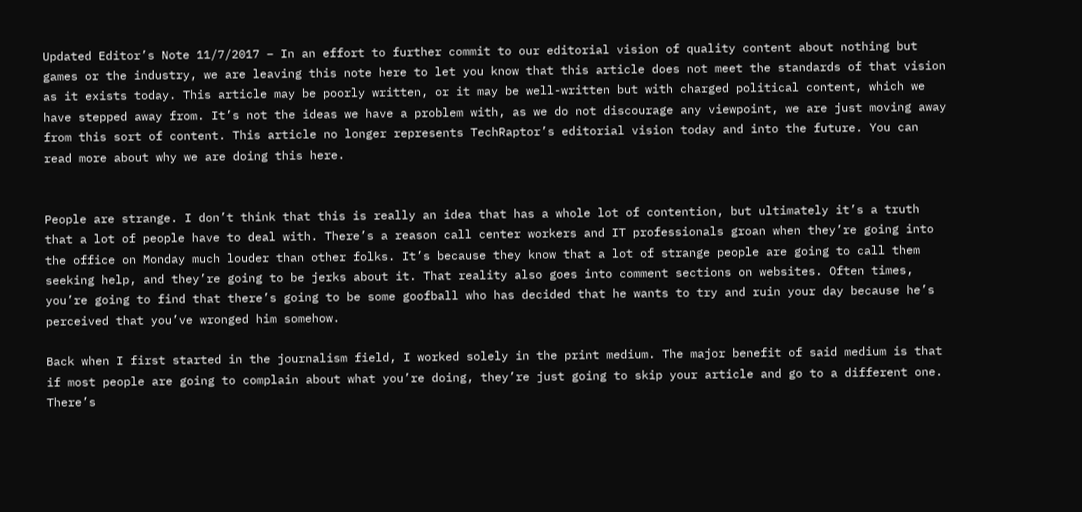Updated Editor’s Note 11/7/2017 – In an effort to further commit to our editorial vision of quality content about nothing but games or the industry, we are leaving this note here to let you know that this article does not meet the standards of that vision as it exists today. This article may be poorly written, or it may be well-written but with charged political content, which we have stepped away from. It’s not the ideas we have a problem with, as we do not discourage any viewpoint, we are just moving away from this sort of content. This article no longer represents TechRaptor’s editorial vision today and into the future. You can read more about why we are doing this here.


People are strange. I don’t think that this is really an idea that has a whole lot of contention, but ultimately it’s a truth that a lot of people have to deal with. There’s a reason call center workers and IT professionals groan when they’re going into the office on Monday much louder than other folks. It’s because they know that a lot of strange people are going to call them seeking help, and they’re going to be jerks about it. That reality also goes into comment sections on websites. Often times, you’re going to find that there’s going to be some goofball who has decided that he wants to try and ruin your day because he’s perceived that you’ve wronged him somehow.

Back when I first started in the journalism field, I worked solely in the print medium. The major benefit of said medium is that if most people are going to complain about what you’re doing, they’re just going to skip your article and go to a different one. There’s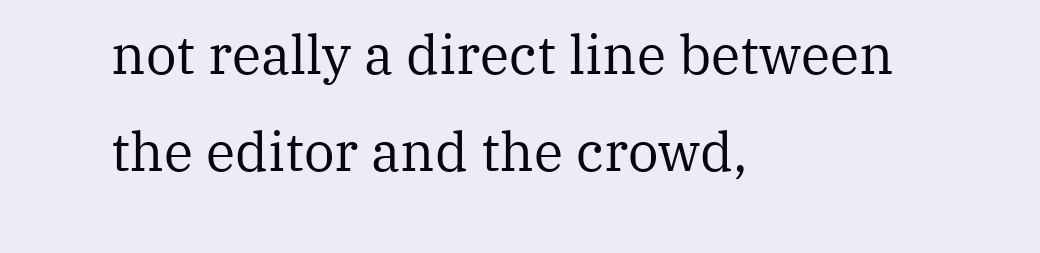not really a direct line between the editor and the crowd,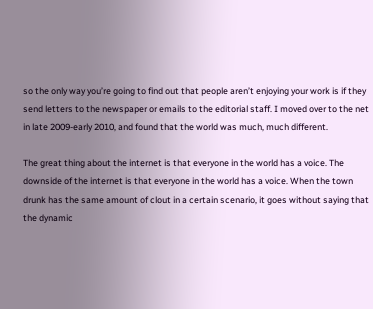so the only way you’re going to find out that people aren’t enjoying your work is if they send letters to the newspaper or emails to the editorial staff. I moved over to the net in late 2009-early 2010, and found that the world was much, much different.

The great thing about the internet is that everyone in the world has a voice. The downside of the internet is that everyone in the world has a voice. When the town drunk has the same amount of clout in a certain scenario, it goes without saying that the dynamic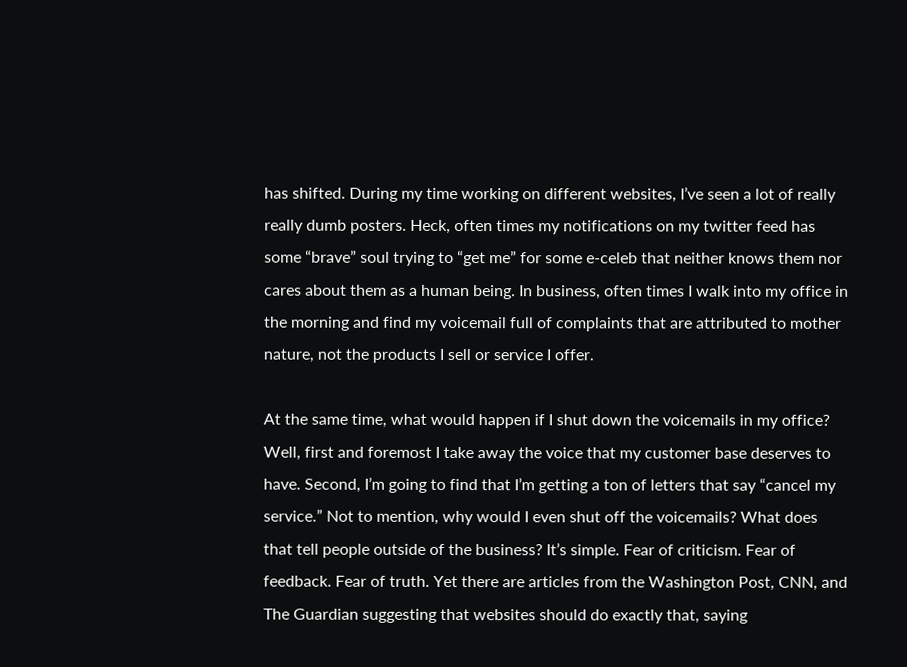has shifted. During my time working on different websites, I’ve seen a lot of really really dumb posters. Heck, often times my notifications on my twitter feed has some “brave” soul trying to “get me” for some e-celeb that neither knows them nor cares about them as a human being. In business, often times I walk into my office in the morning and find my voicemail full of complaints that are attributed to mother nature, not the products I sell or service I offer.

At the same time, what would happen if I shut down the voicemails in my office? Well, first and foremost I take away the voice that my customer base deserves to have. Second, I’m going to find that I’m getting a ton of letters that say “cancel my service.” Not to mention, why would I even shut off the voicemails? What does that tell people outside of the business? It’s simple. Fear of criticism. Fear of feedback. Fear of truth. Yet there are articles from the Washington Post, CNN, and The Guardian suggesting that websites should do exactly that, saying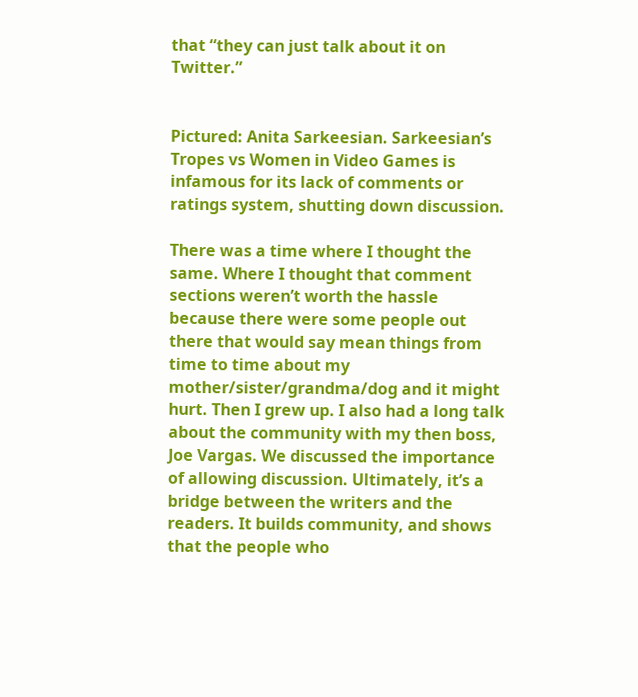that “they can just talk about it on Twitter.”


Pictured: Anita Sarkeesian. Sarkeesian’s Tropes vs Women in Video Games is infamous for its lack of comments or ratings system, shutting down discussion.

There was a time where I thought the same. Where I thought that comment sections weren’t worth the hassle because there were some people out there that would say mean things from time to time about my mother/sister/grandma/dog and it might hurt. Then I grew up. I also had a long talk about the community with my then boss, Joe Vargas. We discussed the importance of allowing discussion. Ultimately, it’s a bridge between the writers and the readers. It builds community, and shows that the people who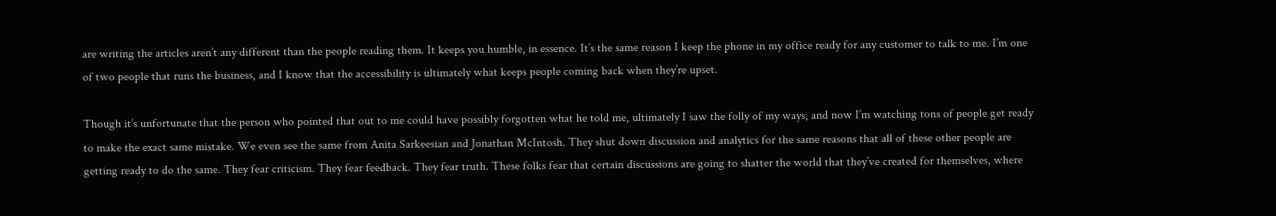are writing the articles aren’t any different than the people reading them. It keeps you humble, in essence. It’s the same reason I keep the phone in my office ready for any customer to talk to me. I’m one of two people that runs the business, and I know that the accessibility is ultimately what keeps people coming back when they’re upset.

Though it’s unfortunate that the person who pointed that out to me could have possibly forgotten what he told me, ultimately I saw the folly of my ways, and now I’m watching tons of people get ready to make the exact same mistake. We even see the same from Anita Sarkeesian and Jonathan McIntosh. They shut down discussion and analytics for the same reasons that all of these other people are getting ready to do the same. They fear criticism. They fear feedback. They fear truth. These folks fear that certain discussions are going to shatter the world that they’ve created for themselves, where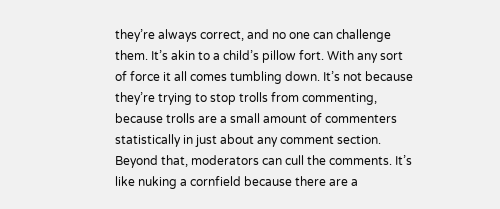they’re always correct, and no one can challenge them. It’s akin to a child’s pillow fort. With any sort of force it all comes tumbling down. It’s not because they’re trying to stop trolls from commenting, because trolls are a small amount of commenters statistically in just about any comment section. Beyond that, moderators can cull the comments. It’s like nuking a cornfield because there are a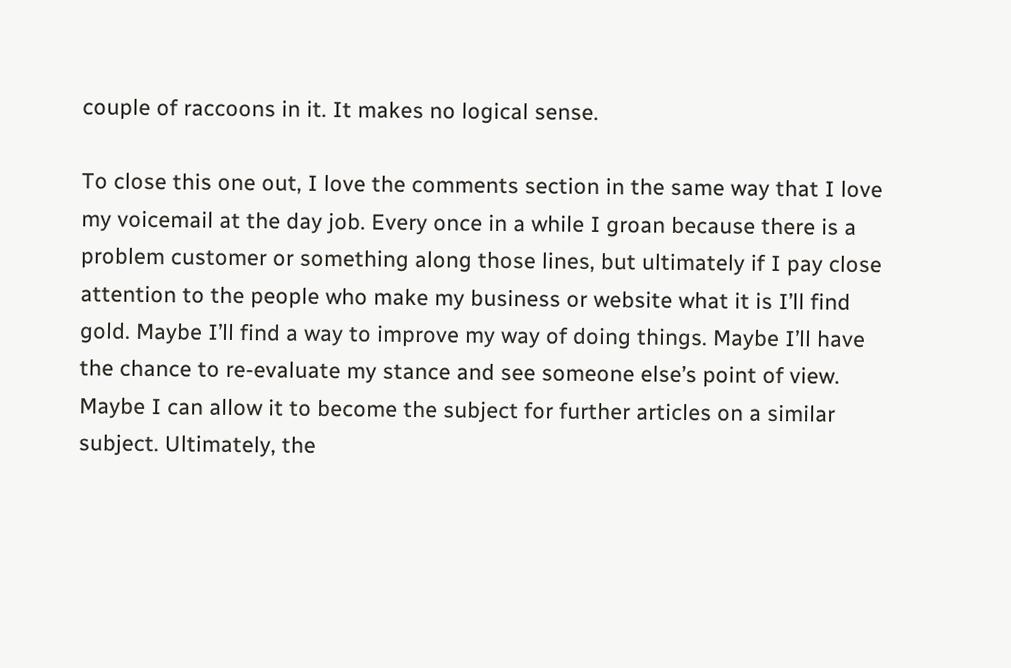couple of raccoons in it. It makes no logical sense.

To close this one out, I love the comments section in the same way that I love my voicemail at the day job. Every once in a while I groan because there is a problem customer or something along those lines, but ultimately if I pay close attention to the people who make my business or website what it is I’ll find gold. Maybe I’ll find a way to improve my way of doing things. Maybe I’ll have the chance to re-evaluate my stance and see someone else’s point of view. Maybe I can allow it to become the subject for further articles on a similar subject. Ultimately, the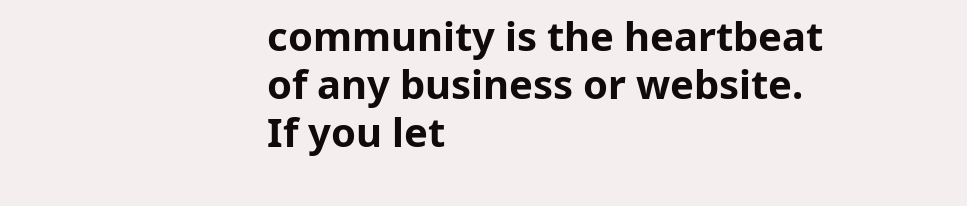community is the heartbeat of any business or website. If you let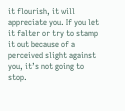it flourish, it will appreciate you. If you let it falter or try to stamp it out because of a perceived slight against you, it’s not going to stop.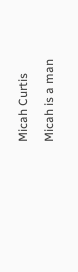Micah Curtis

Micah is a man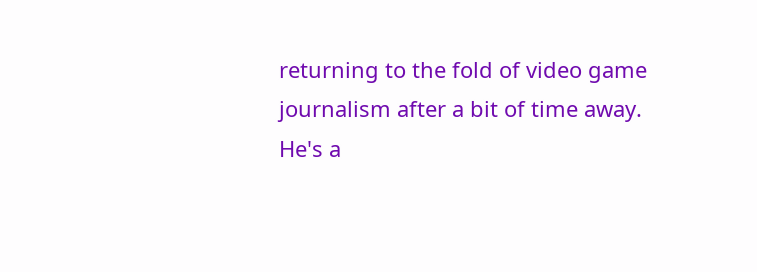returning to the fold of video game journalism after a bit of time away. He's a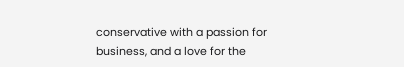conservative with a passion for business, and a love for the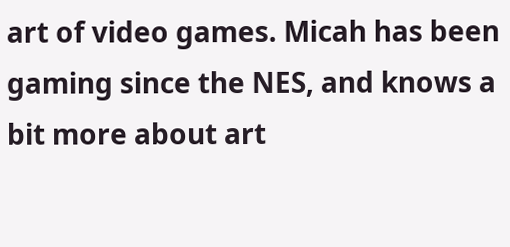art of video games. Micah has been gaming since the NES, and knows a bit more about art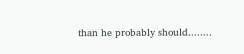than he probably should........